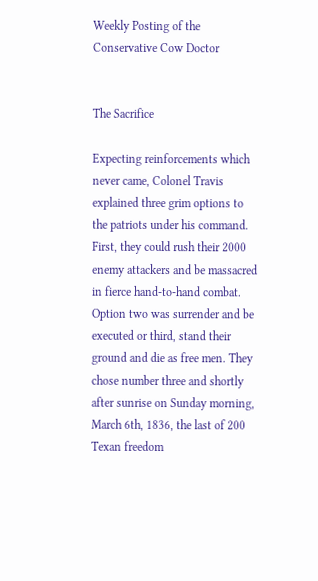Weekly Posting of the Conservative Cow Doctor


The Sacrifice

Expecting reinforcements which never came, Colonel Travis explained three grim options to the patriots under his command. First, they could rush their 2000 enemy attackers and be massacred in fierce hand-to-hand combat. Option two was surrender and be executed or third, stand their ground and die as free men. They chose number three and shortly after sunrise on Sunday morning, March 6th, 1836, the last of 200 Texan freedom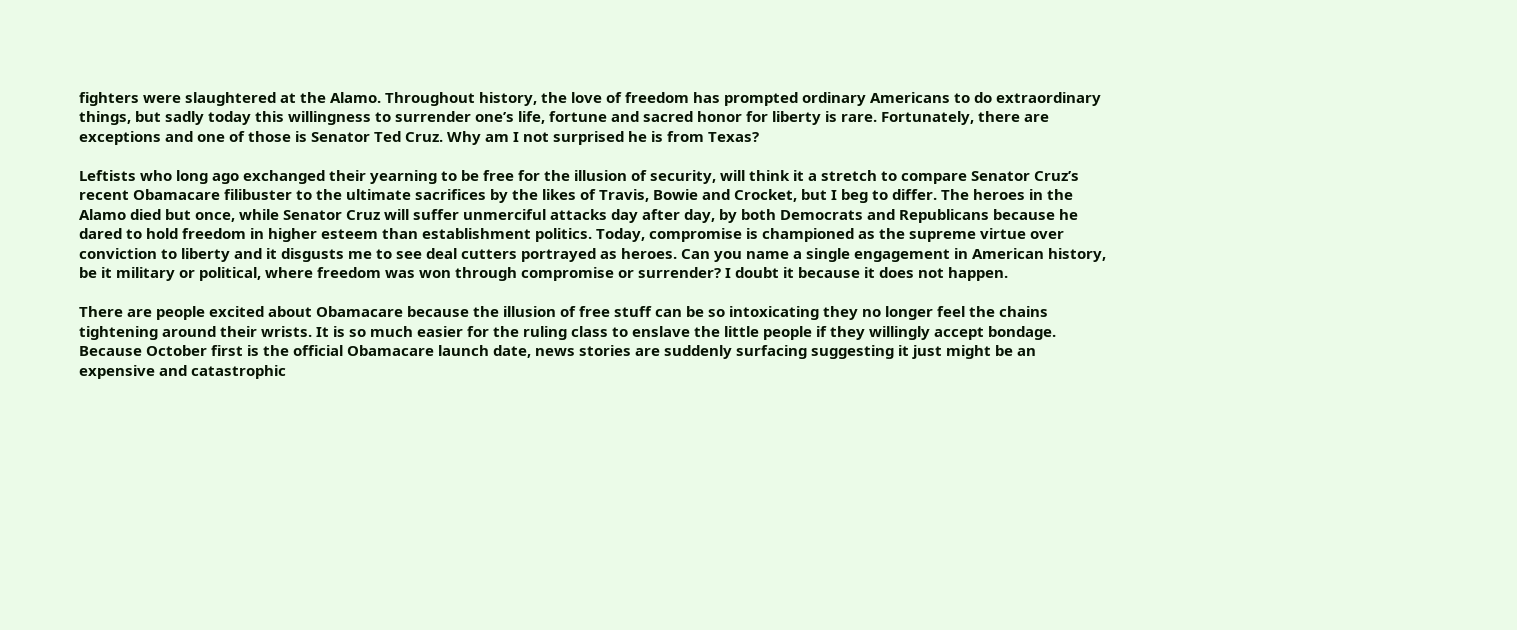fighters were slaughtered at the Alamo. Throughout history, the love of freedom has prompted ordinary Americans to do extraordinary things, but sadly today this willingness to surrender one’s life, fortune and sacred honor for liberty is rare. Fortunately, there are exceptions and one of those is Senator Ted Cruz. Why am I not surprised he is from Texas?

Leftists who long ago exchanged their yearning to be free for the illusion of security, will think it a stretch to compare Senator Cruz’s recent Obamacare filibuster to the ultimate sacrifices by the likes of Travis, Bowie and Crocket, but I beg to differ. The heroes in the Alamo died but once, while Senator Cruz will suffer unmerciful attacks day after day, by both Democrats and Republicans because he dared to hold freedom in higher esteem than establishment politics. Today, compromise is championed as the supreme virtue over conviction to liberty and it disgusts me to see deal cutters portrayed as heroes. Can you name a single engagement in American history, be it military or political, where freedom was won through compromise or surrender? I doubt it because it does not happen.

There are people excited about Obamacare because the illusion of free stuff can be so intoxicating they no longer feel the chains tightening around their wrists. It is so much easier for the ruling class to enslave the little people if they willingly accept bondage. Because October first is the official Obamacare launch date, news stories are suddenly surfacing suggesting it just might be an expensive and catastrophic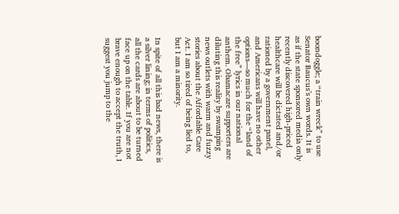boondoggle; a “train wreck” to use Senator Baucus’s own words. It is as if the state sponsored media only recently discovered high-priced healthcare will be dictated and/or rationed by a government panel, and Americans will have no other options—so much for the “land of the free” lyrics in our national anthem. Obamacare supporters are diluting this reality by swamping news outlets with warm and fuzzy stories about the Affordable Care Act. I am so tired of being lied to, but I am a minority.

In spite of all this bad news, there is a silver lining; in terms of politics, all the cards are about to be turned face up on the table. If you are not brave enough to accept the truth, I suggest you jump to the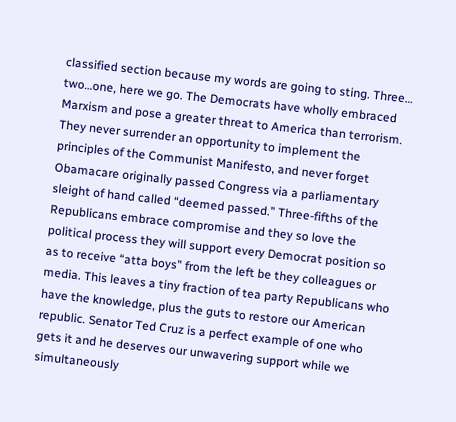classified section because my words are going to sting. Three… two…one, here we go. The Democrats have wholly embraced Marxism and pose a greater threat to America than terrorism. They never surrender an opportunity to implement the principles of the Communist Manifesto, and never forget Obamacare originally passed Congress via a parliamentary sleight of hand called “deemed passed.” Three-fifths of the Republicans embrace compromise and they so love the political process they will support every Democrat position so as to receive “atta boys” from the left be they colleagues or media. This leaves a tiny fraction of tea party Republicans who have the knowledge, plus the guts to restore our American republic. Senator Ted Cruz is a perfect example of one who gets it and he deserves our unwavering support while we simultaneously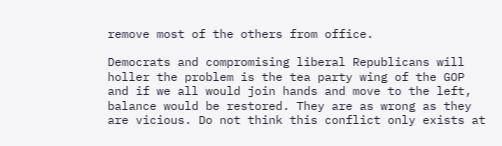remove most of the others from office.

Democrats and compromising liberal Republicans will holler the problem is the tea party wing of the GOP and if we all would join hands and move to the left, balance would be restored. They are as wrong as they are vicious. Do not think this conflict only exists at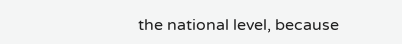the national level, because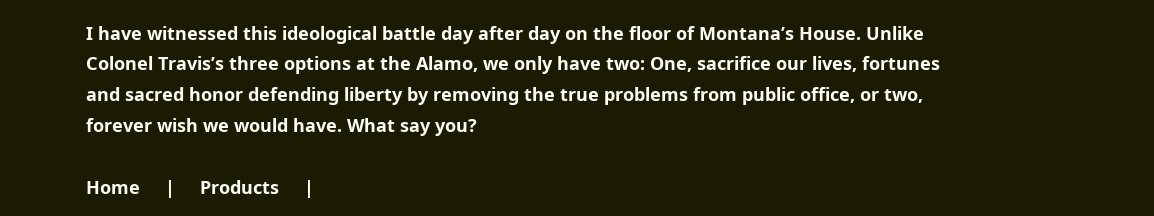I have witnessed this ideological battle day after day on the floor of Montana’s House. Unlike Colonel Travis’s three options at the Alamo, we only have two: One, sacrifice our lives, fortunes and sacred honor defending liberty by removing the true problems from public office, or two, forever wish we would have. What say you?

Home     |     Products     |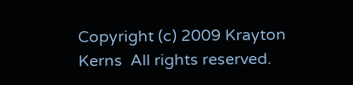Copyright (c) 2009 Krayton Kerns  All rights reserved.